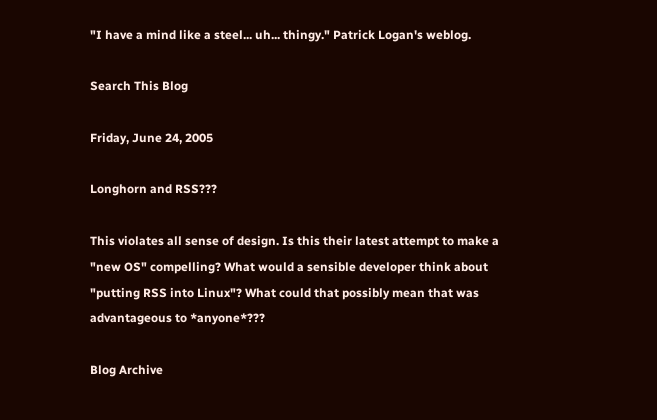"I have a mind like a steel... uh... thingy." Patrick Logan's weblog.

Search This Blog

Friday, June 24, 2005

Longhorn and RSS???

This violates all sense of design. Is this their latest attempt to make a "new OS" compelling? What would a sensible developer think about "putting RSS into Linux"? What could that possibly mean that was advantageous to *anyone*???

Blog Archive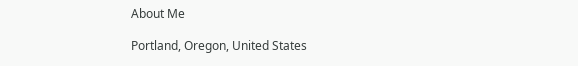About Me

Portland, Oregon, United States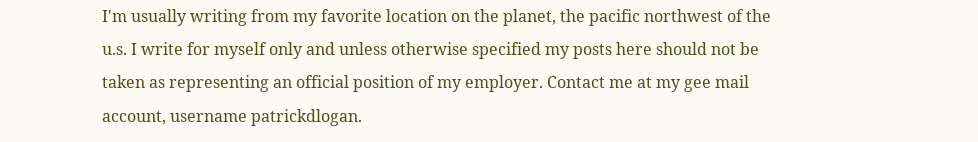I'm usually writing from my favorite location on the planet, the pacific northwest of the u.s. I write for myself only and unless otherwise specified my posts here should not be taken as representing an official position of my employer. Contact me at my gee mail account, username patrickdlogan.